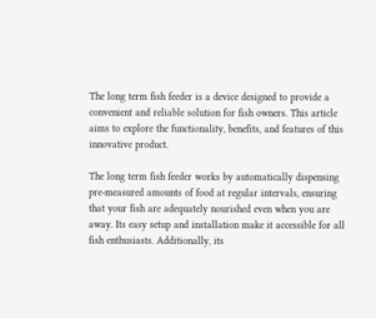The long term fish feeder is a device designed to provide a convenient and reliable solution for fish owners. This article aims to explore the functionality, benefits, and features of this innovative product.

The long term fish feeder works by automatically dispensing pre-measured amounts of food at regular intervals, ensuring that your fish are adequately nourished even when you are away. Its easy setup and installation make it accessible for all fish enthusiasts. Additionally, its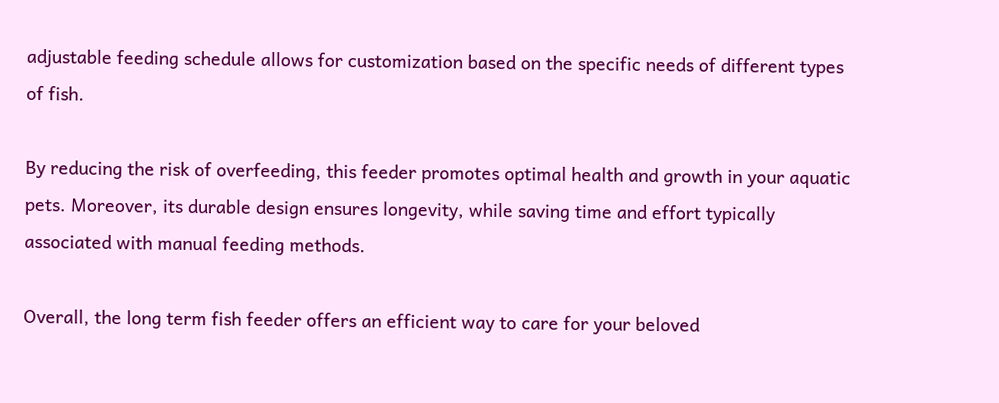adjustable feeding schedule allows for customization based on the specific needs of different types of fish.

By reducing the risk of overfeeding, this feeder promotes optimal health and growth in your aquatic pets. Moreover, its durable design ensures longevity, while saving time and effort typically associated with manual feeding methods.

Overall, the long term fish feeder offers an efficient way to care for your beloved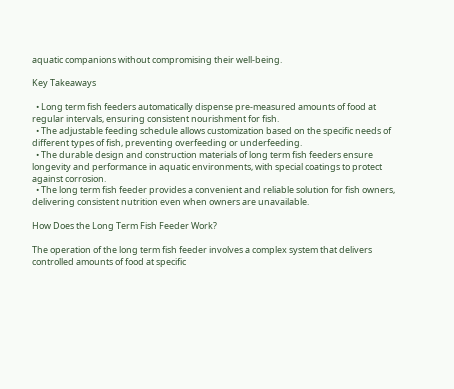aquatic companions without compromising their well-being.

Key Takeaways

  • Long term fish feeders automatically dispense pre-measured amounts of food at regular intervals, ensuring consistent nourishment for fish.
  • The adjustable feeding schedule allows customization based on the specific needs of different types of fish, preventing overfeeding or underfeeding.
  • The durable design and construction materials of long term fish feeders ensure longevity and performance in aquatic environments, with special coatings to protect against corrosion.
  • The long term fish feeder provides a convenient and reliable solution for fish owners, delivering consistent nutrition even when owners are unavailable.

How Does the Long Term Fish Feeder Work?

The operation of the long term fish feeder involves a complex system that delivers controlled amounts of food at specific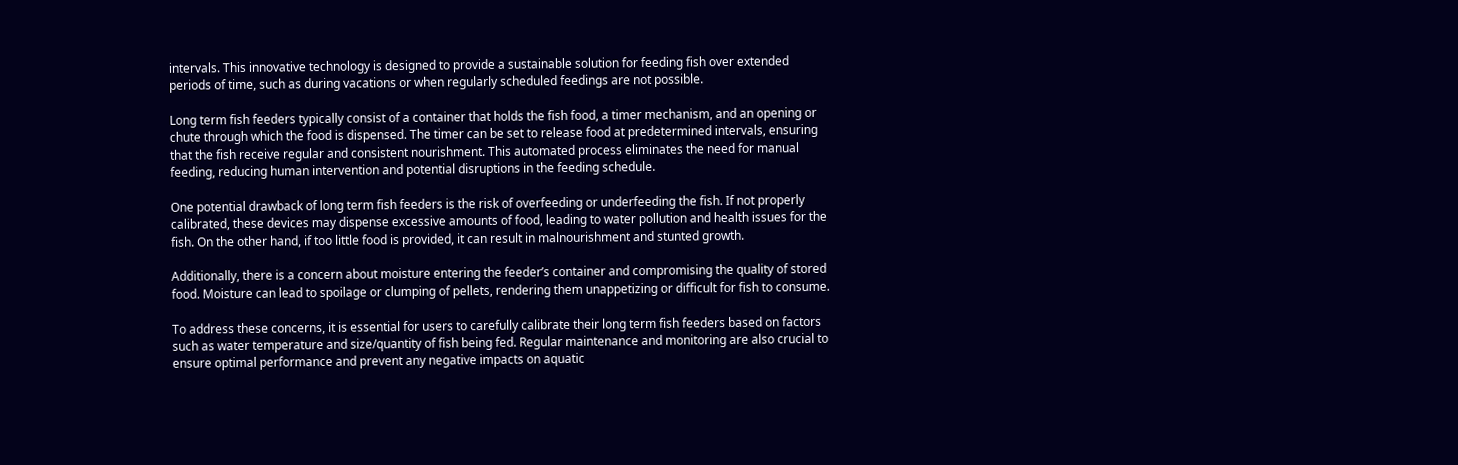intervals. This innovative technology is designed to provide a sustainable solution for feeding fish over extended periods of time, such as during vacations or when regularly scheduled feedings are not possible.

Long term fish feeders typically consist of a container that holds the fish food, a timer mechanism, and an opening or chute through which the food is dispensed. The timer can be set to release food at predetermined intervals, ensuring that the fish receive regular and consistent nourishment. This automated process eliminates the need for manual feeding, reducing human intervention and potential disruptions in the feeding schedule.

One potential drawback of long term fish feeders is the risk of overfeeding or underfeeding the fish. If not properly calibrated, these devices may dispense excessive amounts of food, leading to water pollution and health issues for the fish. On the other hand, if too little food is provided, it can result in malnourishment and stunted growth.

Additionally, there is a concern about moisture entering the feeder’s container and compromising the quality of stored food. Moisture can lead to spoilage or clumping of pellets, rendering them unappetizing or difficult for fish to consume.

To address these concerns, it is essential for users to carefully calibrate their long term fish feeders based on factors such as water temperature and size/quantity of fish being fed. Regular maintenance and monitoring are also crucial to ensure optimal performance and prevent any negative impacts on aquatic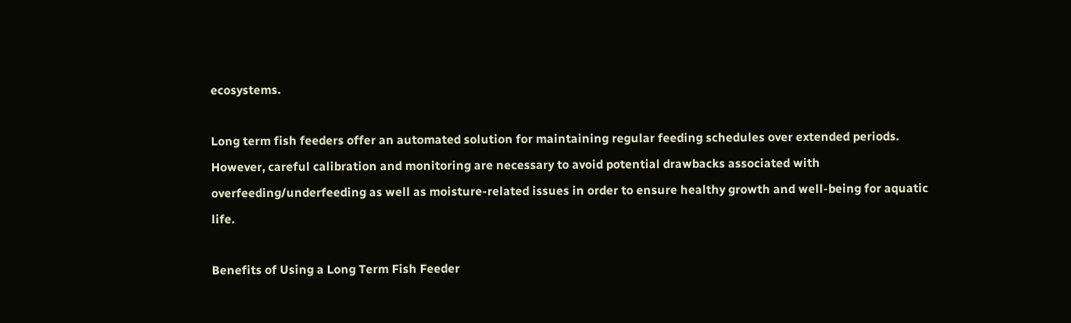ecosystems.

Long term fish feeders offer an automated solution for maintaining regular feeding schedules over extended periods. However, careful calibration and monitoring are necessary to avoid potential drawbacks associated with overfeeding/underfeeding as well as moisture-related issues in order to ensure healthy growth and well-being for aquatic life.

Benefits of Using a Long Term Fish Feeder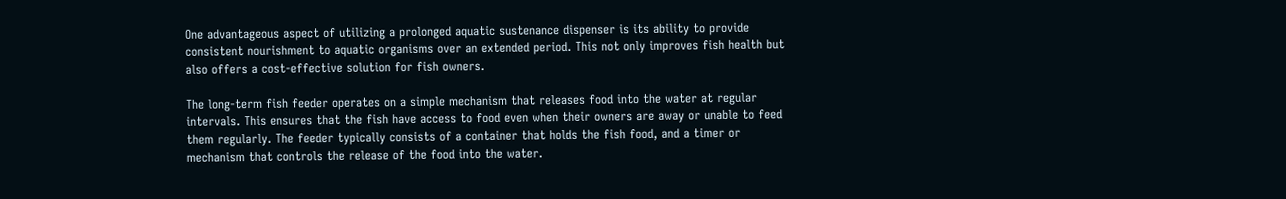One advantageous aspect of utilizing a prolonged aquatic sustenance dispenser is its ability to provide consistent nourishment to aquatic organisms over an extended period. This not only improves fish health but also offers a cost-effective solution for fish owners.

The long-term fish feeder operates on a simple mechanism that releases food into the water at regular intervals. This ensures that the fish have access to food even when their owners are away or unable to feed them regularly. The feeder typically consists of a container that holds the fish food, and a timer or mechanism that controls the release of the food into the water.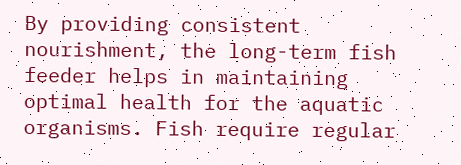By providing consistent nourishment, the long-term fish feeder helps in maintaining optimal health for the aquatic organisms. Fish require regular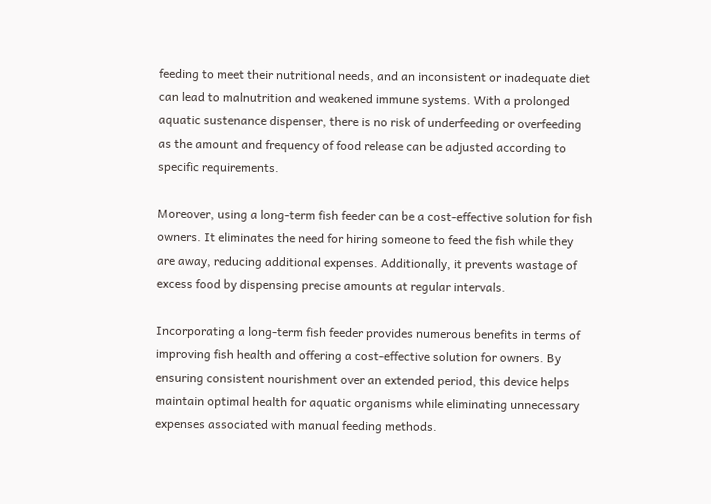feeding to meet their nutritional needs, and an inconsistent or inadequate diet can lead to malnutrition and weakened immune systems. With a prolonged aquatic sustenance dispenser, there is no risk of underfeeding or overfeeding as the amount and frequency of food release can be adjusted according to specific requirements.

Moreover, using a long-term fish feeder can be a cost-effective solution for fish owners. It eliminates the need for hiring someone to feed the fish while they are away, reducing additional expenses. Additionally, it prevents wastage of excess food by dispensing precise amounts at regular intervals.

Incorporating a long-term fish feeder provides numerous benefits in terms of improving fish health and offering a cost-effective solution for owners. By ensuring consistent nourishment over an extended period, this device helps maintain optimal health for aquatic organisms while eliminating unnecessary expenses associated with manual feeding methods.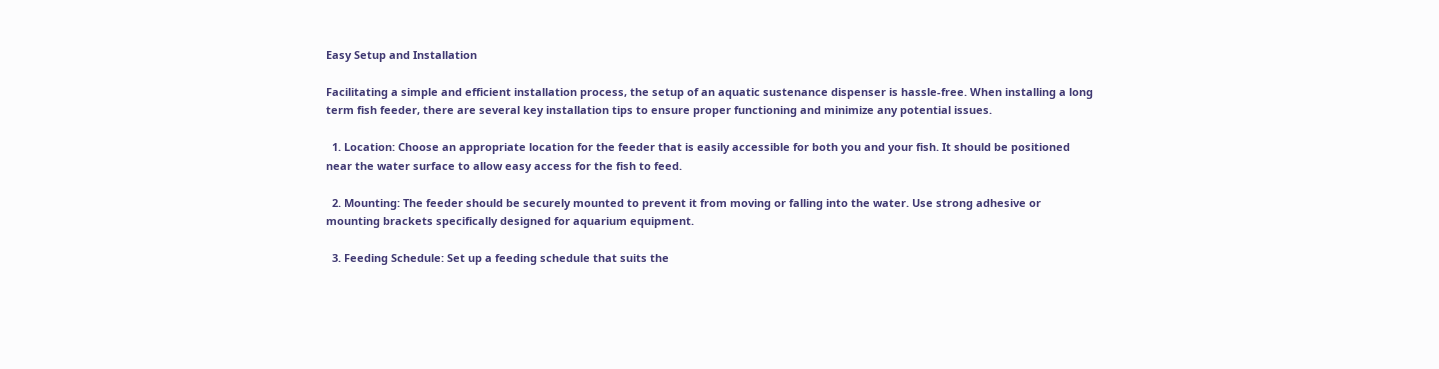Easy Setup and Installation

Facilitating a simple and efficient installation process, the setup of an aquatic sustenance dispenser is hassle-free. When installing a long term fish feeder, there are several key installation tips to ensure proper functioning and minimize any potential issues.

  1. Location: Choose an appropriate location for the feeder that is easily accessible for both you and your fish. It should be positioned near the water surface to allow easy access for the fish to feed.

  2. Mounting: The feeder should be securely mounted to prevent it from moving or falling into the water. Use strong adhesive or mounting brackets specifically designed for aquarium equipment.

  3. Feeding Schedule: Set up a feeding schedule that suits the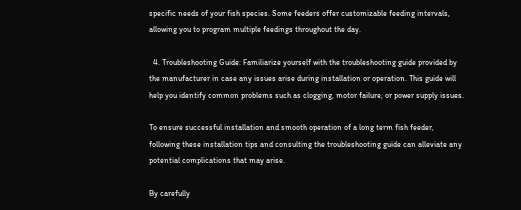specific needs of your fish species. Some feeders offer customizable feeding intervals, allowing you to program multiple feedings throughout the day.

  4. Troubleshooting Guide: Familiarize yourself with the troubleshooting guide provided by the manufacturer in case any issues arise during installation or operation. This guide will help you identify common problems such as clogging, motor failure, or power supply issues.

To ensure successful installation and smooth operation of a long term fish feeder, following these installation tips and consulting the troubleshooting guide can alleviate any potential complications that may arise.

By carefully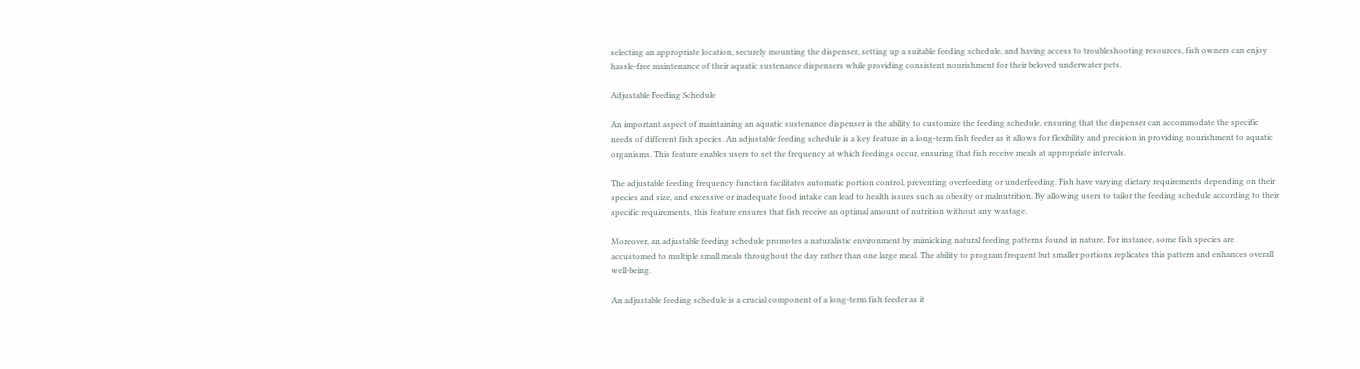selecting an appropriate location, securely mounting the dispenser, setting up a suitable feeding schedule, and having access to troubleshooting resources, fish owners can enjoy hassle-free maintenance of their aquatic sustenance dispensers while providing consistent nourishment for their beloved underwater pets.

Adjustable Feeding Schedule

An important aspect of maintaining an aquatic sustenance dispenser is the ability to customize the feeding schedule, ensuring that the dispenser can accommodate the specific needs of different fish species. An adjustable feeding schedule is a key feature in a long-term fish feeder as it allows for flexibility and precision in providing nourishment to aquatic organisms. This feature enables users to set the frequency at which feedings occur, ensuring that fish receive meals at appropriate intervals.

The adjustable feeding frequency function facilitates automatic portion control, preventing overfeeding or underfeeding. Fish have varying dietary requirements depending on their species and size, and excessive or inadequate food intake can lead to health issues such as obesity or malnutrition. By allowing users to tailor the feeding schedule according to their specific requirements, this feature ensures that fish receive an optimal amount of nutrition without any wastage.

Moreover, an adjustable feeding schedule promotes a naturalistic environment by mimicking natural feeding patterns found in nature. For instance, some fish species are accustomed to multiple small meals throughout the day rather than one large meal. The ability to program frequent but smaller portions replicates this pattern and enhances overall well-being.

An adjustable feeding schedule is a crucial component of a long-term fish feeder as it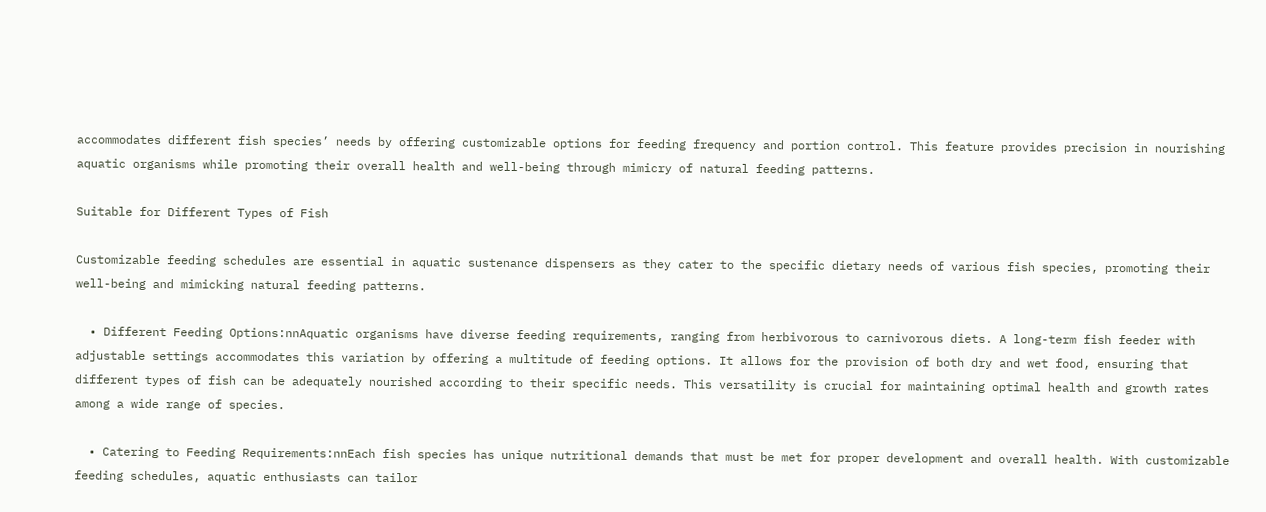accommodates different fish species’ needs by offering customizable options for feeding frequency and portion control. This feature provides precision in nourishing aquatic organisms while promoting their overall health and well-being through mimicry of natural feeding patterns.

Suitable for Different Types of Fish

Customizable feeding schedules are essential in aquatic sustenance dispensers as they cater to the specific dietary needs of various fish species, promoting their well-being and mimicking natural feeding patterns.

  • Different Feeding Options:nnAquatic organisms have diverse feeding requirements, ranging from herbivorous to carnivorous diets. A long-term fish feeder with adjustable settings accommodates this variation by offering a multitude of feeding options. It allows for the provision of both dry and wet food, ensuring that different types of fish can be adequately nourished according to their specific needs. This versatility is crucial for maintaining optimal health and growth rates among a wide range of species.

  • Catering to Feeding Requirements:nnEach fish species has unique nutritional demands that must be met for proper development and overall health. With customizable feeding schedules, aquatic enthusiasts can tailor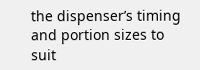the dispenser’s timing and portion sizes to suit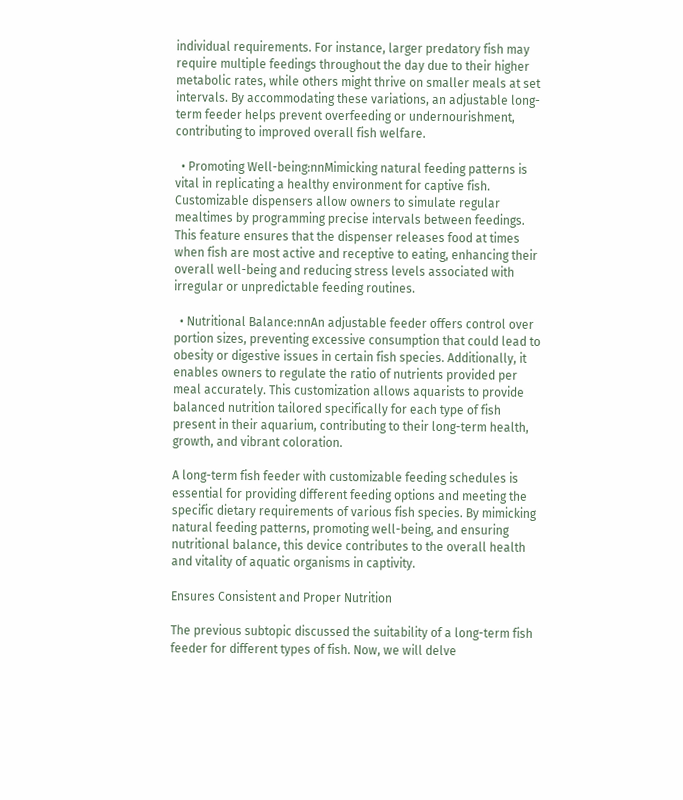individual requirements. For instance, larger predatory fish may require multiple feedings throughout the day due to their higher metabolic rates, while others might thrive on smaller meals at set intervals. By accommodating these variations, an adjustable long-term feeder helps prevent overfeeding or undernourishment, contributing to improved overall fish welfare.

  • Promoting Well-being:nnMimicking natural feeding patterns is vital in replicating a healthy environment for captive fish. Customizable dispensers allow owners to simulate regular mealtimes by programming precise intervals between feedings. This feature ensures that the dispenser releases food at times when fish are most active and receptive to eating, enhancing their overall well-being and reducing stress levels associated with irregular or unpredictable feeding routines.

  • Nutritional Balance:nnAn adjustable feeder offers control over portion sizes, preventing excessive consumption that could lead to obesity or digestive issues in certain fish species. Additionally, it enables owners to regulate the ratio of nutrients provided per meal accurately. This customization allows aquarists to provide balanced nutrition tailored specifically for each type of fish present in their aquarium, contributing to their long-term health, growth, and vibrant coloration.

A long-term fish feeder with customizable feeding schedules is essential for providing different feeding options and meeting the specific dietary requirements of various fish species. By mimicking natural feeding patterns, promoting well-being, and ensuring nutritional balance, this device contributes to the overall health and vitality of aquatic organisms in captivity.

Ensures Consistent and Proper Nutrition

The previous subtopic discussed the suitability of a long-term fish feeder for different types of fish. Now, we will delve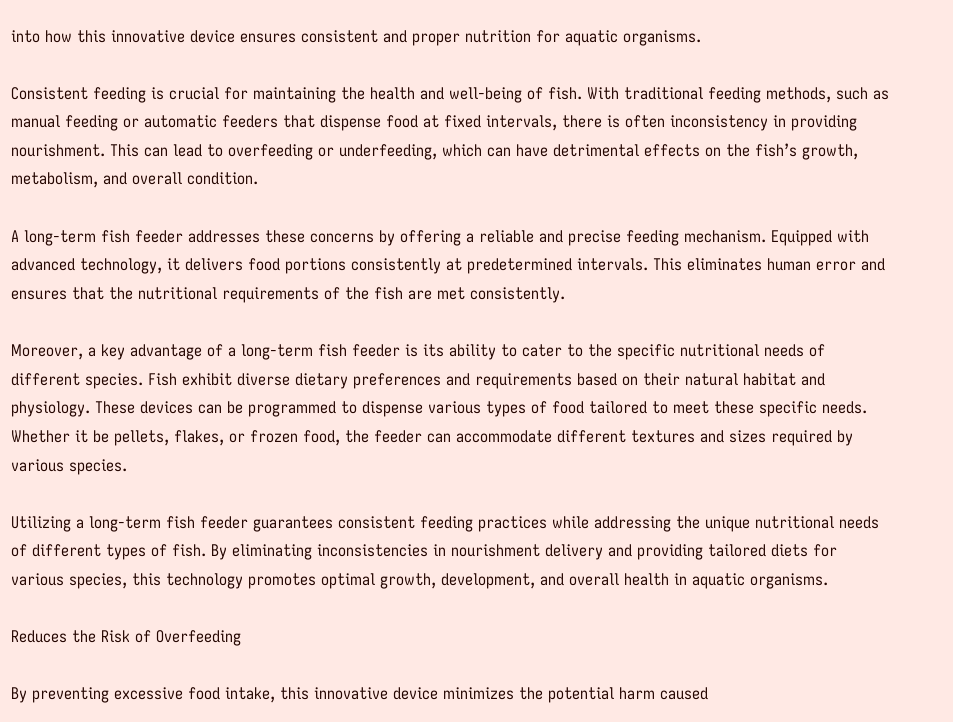into how this innovative device ensures consistent and proper nutrition for aquatic organisms.

Consistent feeding is crucial for maintaining the health and well-being of fish. With traditional feeding methods, such as manual feeding or automatic feeders that dispense food at fixed intervals, there is often inconsistency in providing nourishment. This can lead to overfeeding or underfeeding, which can have detrimental effects on the fish’s growth, metabolism, and overall condition.

A long-term fish feeder addresses these concerns by offering a reliable and precise feeding mechanism. Equipped with advanced technology, it delivers food portions consistently at predetermined intervals. This eliminates human error and ensures that the nutritional requirements of the fish are met consistently.

Moreover, a key advantage of a long-term fish feeder is its ability to cater to the specific nutritional needs of different species. Fish exhibit diverse dietary preferences and requirements based on their natural habitat and physiology. These devices can be programmed to dispense various types of food tailored to meet these specific needs. Whether it be pellets, flakes, or frozen food, the feeder can accommodate different textures and sizes required by various species.

Utilizing a long-term fish feeder guarantees consistent feeding practices while addressing the unique nutritional needs of different types of fish. By eliminating inconsistencies in nourishment delivery and providing tailored diets for various species, this technology promotes optimal growth, development, and overall health in aquatic organisms.

Reduces the Risk of Overfeeding

By preventing excessive food intake, this innovative device minimizes the potential harm caused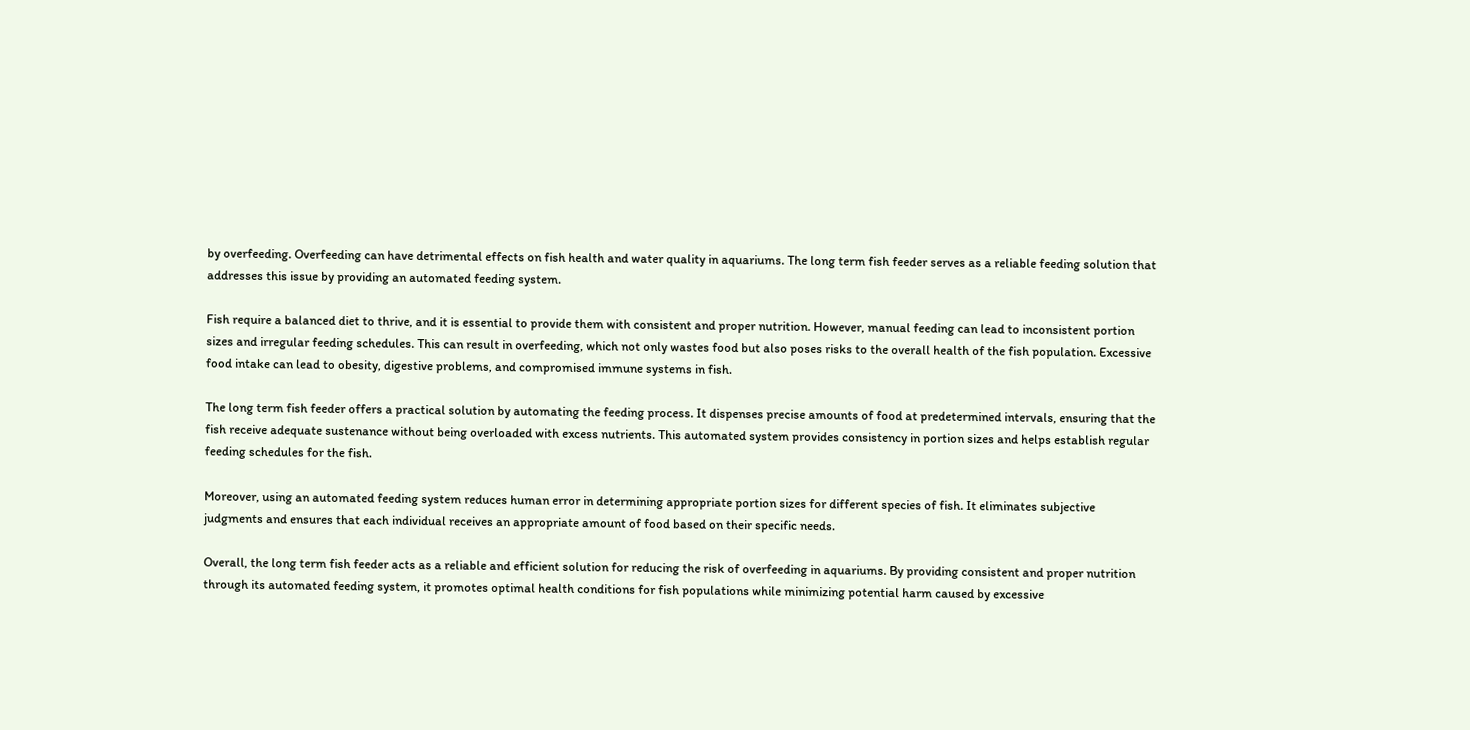by overfeeding. Overfeeding can have detrimental effects on fish health and water quality in aquariums. The long term fish feeder serves as a reliable feeding solution that addresses this issue by providing an automated feeding system.

Fish require a balanced diet to thrive, and it is essential to provide them with consistent and proper nutrition. However, manual feeding can lead to inconsistent portion sizes and irregular feeding schedules. This can result in overfeeding, which not only wastes food but also poses risks to the overall health of the fish population. Excessive food intake can lead to obesity, digestive problems, and compromised immune systems in fish.

The long term fish feeder offers a practical solution by automating the feeding process. It dispenses precise amounts of food at predetermined intervals, ensuring that the fish receive adequate sustenance without being overloaded with excess nutrients. This automated system provides consistency in portion sizes and helps establish regular feeding schedules for the fish.

Moreover, using an automated feeding system reduces human error in determining appropriate portion sizes for different species of fish. It eliminates subjective judgments and ensures that each individual receives an appropriate amount of food based on their specific needs.

Overall, the long term fish feeder acts as a reliable and efficient solution for reducing the risk of overfeeding in aquariums. By providing consistent and proper nutrition through its automated feeding system, it promotes optimal health conditions for fish populations while minimizing potential harm caused by excessive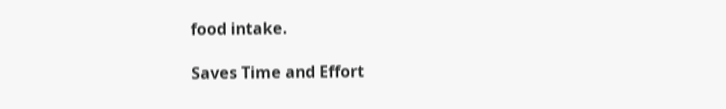food intake.

Saves Time and Effort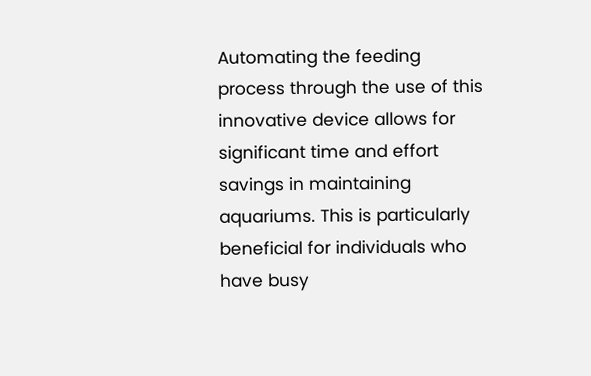Automating the feeding process through the use of this innovative device allows for significant time and effort savings in maintaining aquariums. This is particularly beneficial for individuals who have busy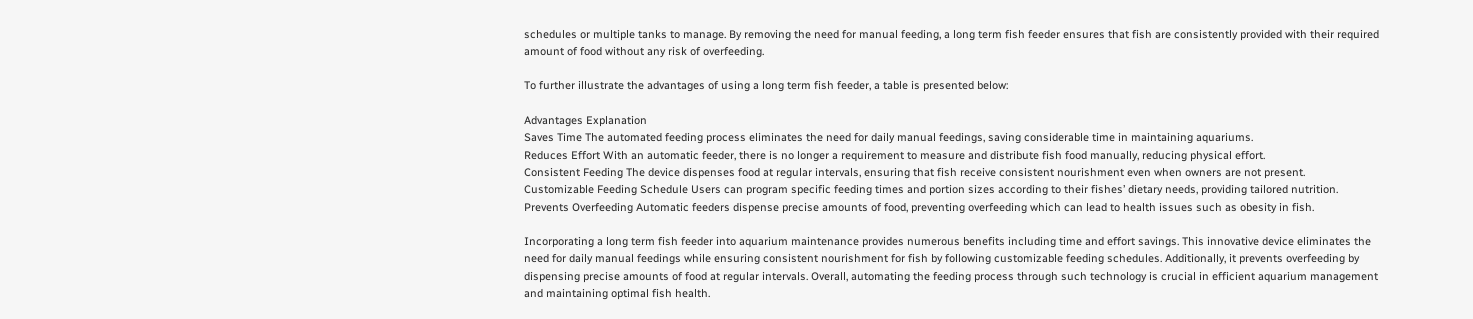schedules or multiple tanks to manage. By removing the need for manual feeding, a long term fish feeder ensures that fish are consistently provided with their required amount of food without any risk of overfeeding.

To further illustrate the advantages of using a long term fish feeder, a table is presented below:

Advantages Explanation
Saves Time The automated feeding process eliminates the need for daily manual feedings, saving considerable time in maintaining aquariums.
Reduces Effort With an automatic feeder, there is no longer a requirement to measure and distribute fish food manually, reducing physical effort.
Consistent Feeding The device dispenses food at regular intervals, ensuring that fish receive consistent nourishment even when owners are not present.
Customizable Feeding Schedule Users can program specific feeding times and portion sizes according to their fishes’ dietary needs, providing tailored nutrition.
Prevents Overfeeding Automatic feeders dispense precise amounts of food, preventing overfeeding which can lead to health issues such as obesity in fish.

Incorporating a long term fish feeder into aquarium maintenance provides numerous benefits including time and effort savings. This innovative device eliminates the need for daily manual feedings while ensuring consistent nourishment for fish by following customizable feeding schedules. Additionally, it prevents overfeeding by dispensing precise amounts of food at regular intervals. Overall, automating the feeding process through such technology is crucial in efficient aquarium management and maintaining optimal fish health.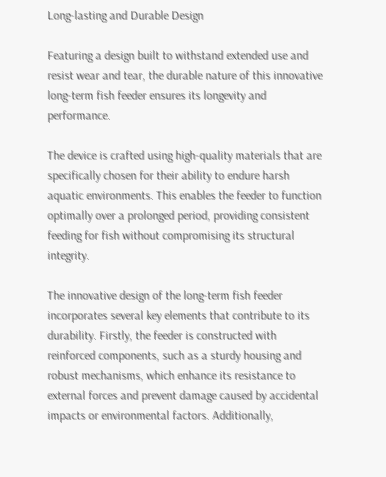Long-lasting and Durable Design

Featuring a design built to withstand extended use and resist wear and tear, the durable nature of this innovative long-term fish feeder ensures its longevity and performance.

The device is crafted using high-quality materials that are specifically chosen for their ability to endure harsh aquatic environments. This enables the feeder to function optimally over a prolonged period, providing consistent feeding for fish without compromising its structural integrity.

The innovative design of the long-term fish feeder incorporates several key elements that contribute to its durability. Firstly, the feeder is constructed with reinforced components, such as a sturdy housing and robust mechanisms, which enhance its resistance to external forces and prevent damage caused by accidental impacts or environmental factors. Additionally,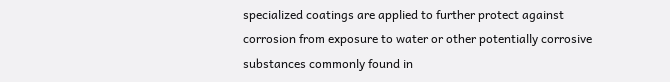specialized coatings are applied to further protect against corrosion from exposure to water or other potentially corrosive substances commonly found in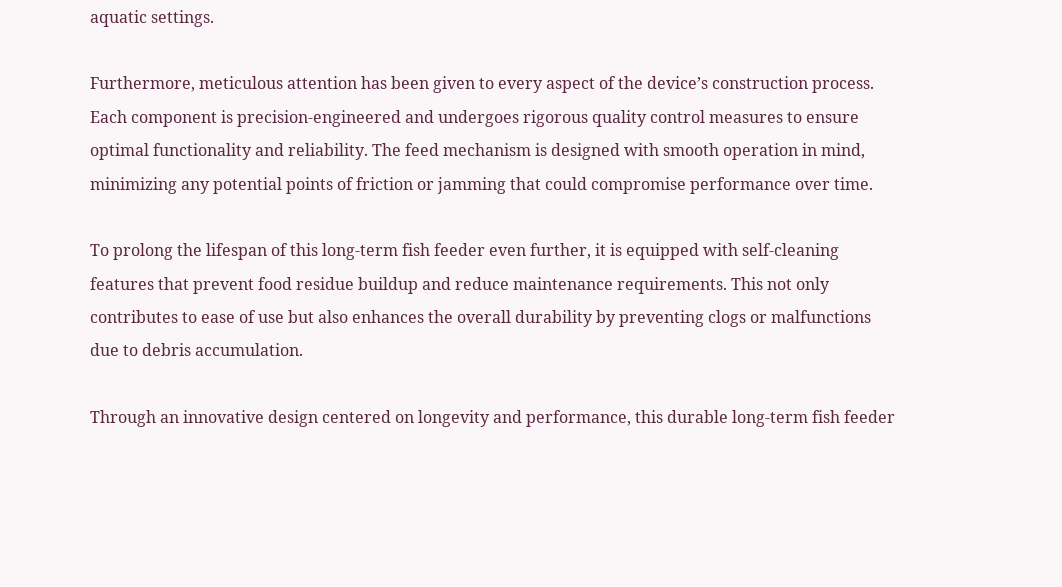aquatic settings.

Furthermore, meticulous attention has been given to every aspect of the device’s construction process. Each component is precision-engineered and undergoes rigorous quality control measures to ensure optimal functionality and reliability. The feed mechanism is designed with smooth operation in mind, minimizing any potential points of friction or jamming that could compromise performance over time.

To prolong the lifespan of this long-term fish feeder even further, it is equipped with self-cleaning features that prevent food residue buildup and reduce maintenance requirements. This not only contributes to ease of use but also enhances the overall durability by preventing clogs or malfunctions due to debris accumulation.

Through an innovative design centered on longevity and performance, this durable long-term fish feeder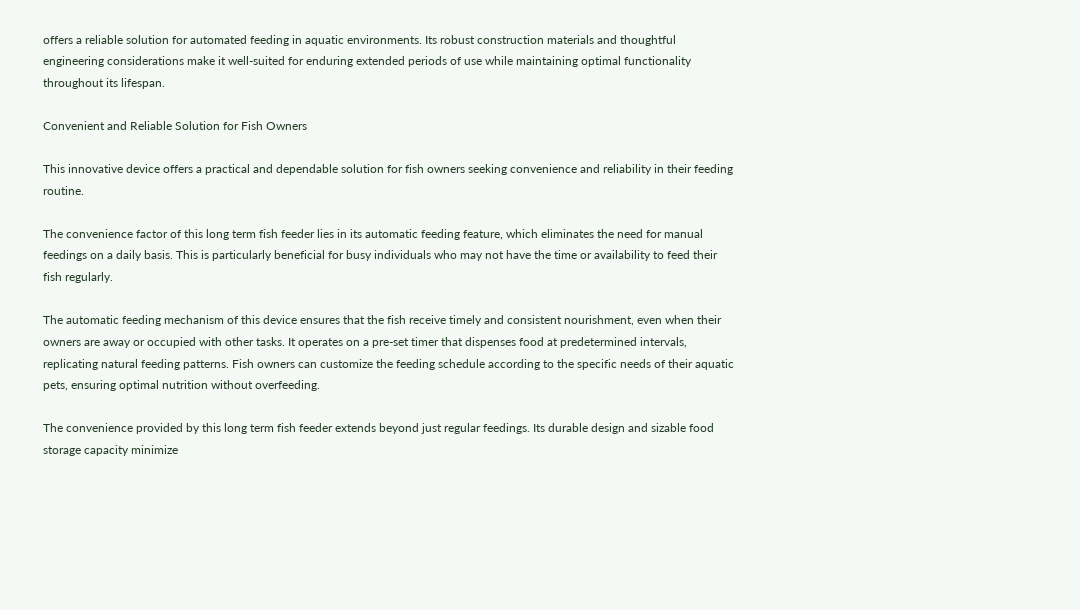offers a reliable solution for automated feeding in aquatic environments. Its robust construction materials and thoughtful engineering considerations make it well-suited for enduring extended periods of use while maintaining optimal functionality throughout its lifespan.

Convenient and Reliable Solution for Fish Owners

This innovative device offers a practical and dependable solution for fish owners seeking convenience and reliability in their feeding routine.

The convenience factor of this long term fish feeder lies in its automatic feeding feature, which eliminates the need for manual feedings on a daily basis. This is particularly beneficial for busy individuals who may not have the time or availability to feed their fish regularly.

The automatic feeding mechanism of this device ensures that the fish receive timely and consistent nourishment, even when their owners are away or occupied with other tasks. It operates on a pre-set timer that dispenses food at predetermined intervals, replicating natural feeding patterns. Fish owners can customize the feeding schedule according to the specific needs of their aquatic pets, ensuring optimal nutrition without overfeeding.

The convenience provided by this long term fish feeder extends beyond just regular feedings. Its durable design and sizable food storage capacity minimize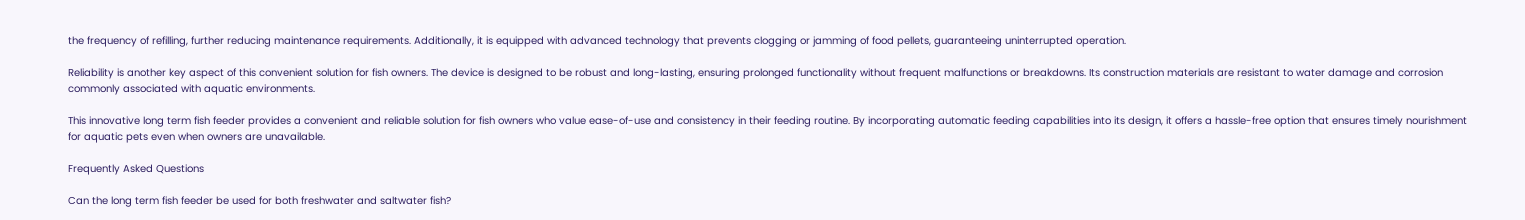the frequency of refilling, further reducing maintenance requirements. Additionally, it is equipped with advanced technology that prevents clogging or jamming of food pellets, guaranteeing uninterrupted operation.

Reliability is another key aspect of this convenient solution for fish owners. The device is designed to be robust and long-lasting, ensuring prolonged functionality without frequent malfunctions or breakdowns. Its construction materials are resistant to water damage and corrosion commonly associated with aquatic environments.

This innovative long term fish feeder provides a convenient and reliable solution for fish owners who value ease-of-use and consistency in their feeding routine. By incorporating automatic feeding capabilities into its design, it offers a hassle-free option that ensures timely nourishment for aquatic pets even when owners are unavailable.

Frequently Asked Questions

Can the long term fish feeder be used for both freshwater and saltwater fish?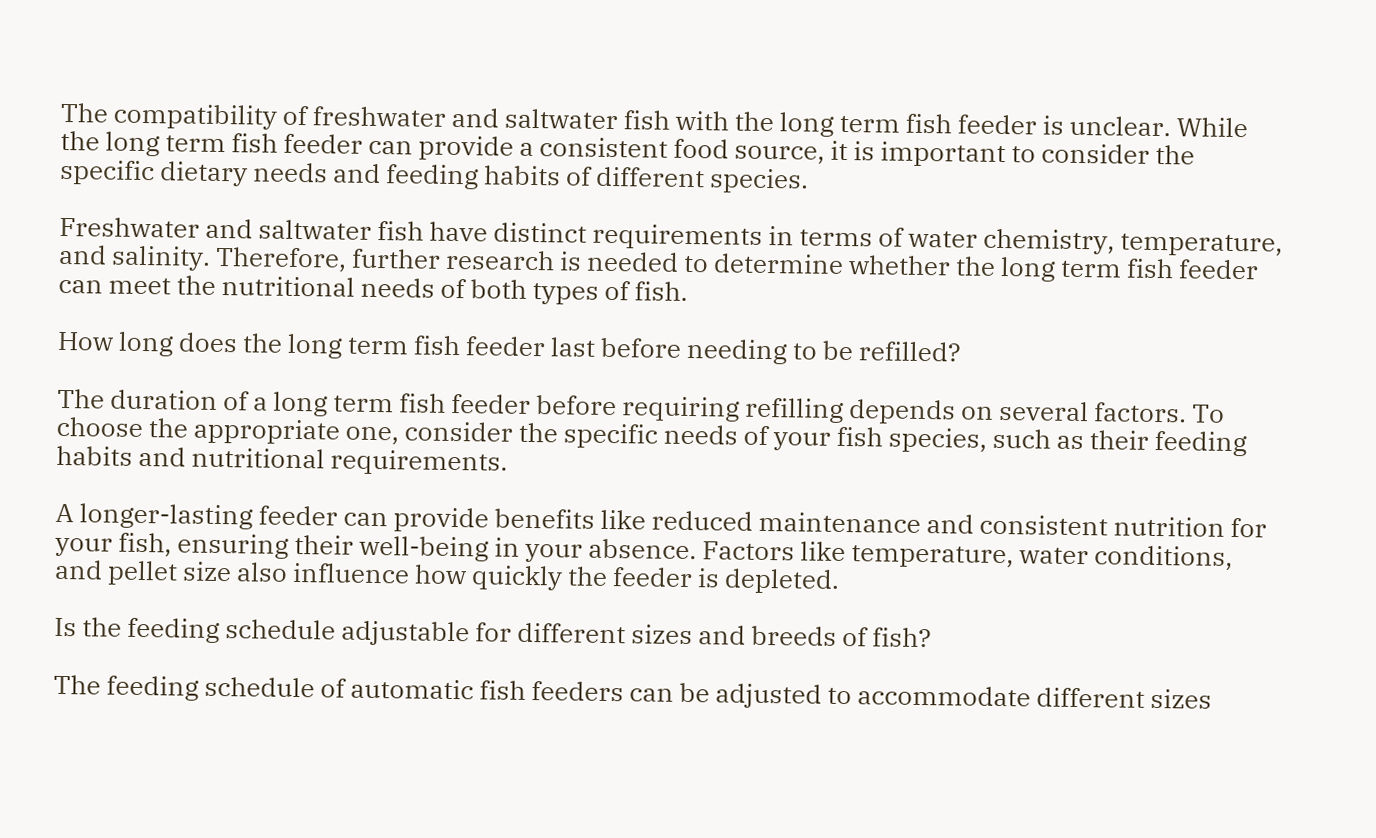The compatibility of freshwater and saltwater fish with the long term fish feeder is unclear. While the long term fish feeder can provide a consistent food source, it is important to consider the specific dietary needs and feeding habits of different species.

Freshwater and saltwater fish have distinct requirements in terms of water chemistry, temperature, and salinity. Therefore, further research is needed to determine whether the long term fish feeder can meet the nutritional needs of both types of fish.

How long does the long term fish feeder last before needing to be refilled?

The duration of a long term fish feeder before requiring refilling depends on several factors. To choose the appropriate one, consider the specific needs of your fish species, such as their feeding habits and nutritional requirements.

A longer-lasting feeder can provide benefits like reduced maintenance and consistent nutrition for your fish, ensuring their well-being in your absence. Factors like temperature, water conditions, and pellet size also influence how quickly the feeder is depleted.

Is the feeding schedule adjustable for different sizes and breeds of fish?

The feeding schedule of automatic fish feeders can be adjusted to accommodate different sizes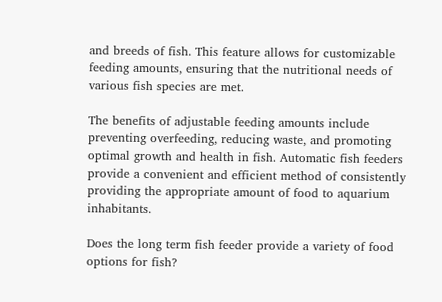and breeds of fish. This feature allows for customizable feeding amounts, ensuring that the nutritional needs of various fish species are met.

The benefits of adjustable feeding amounts include preventing overfeeding, reducing waste, and promoting optimal growth and health in fish. Automatic fish feeders provide a convenient and efficient method of consistently providing the appropriate amount of food to aquarium inhabitants.

Does the long term fish feeder provide a variety of food options for fish?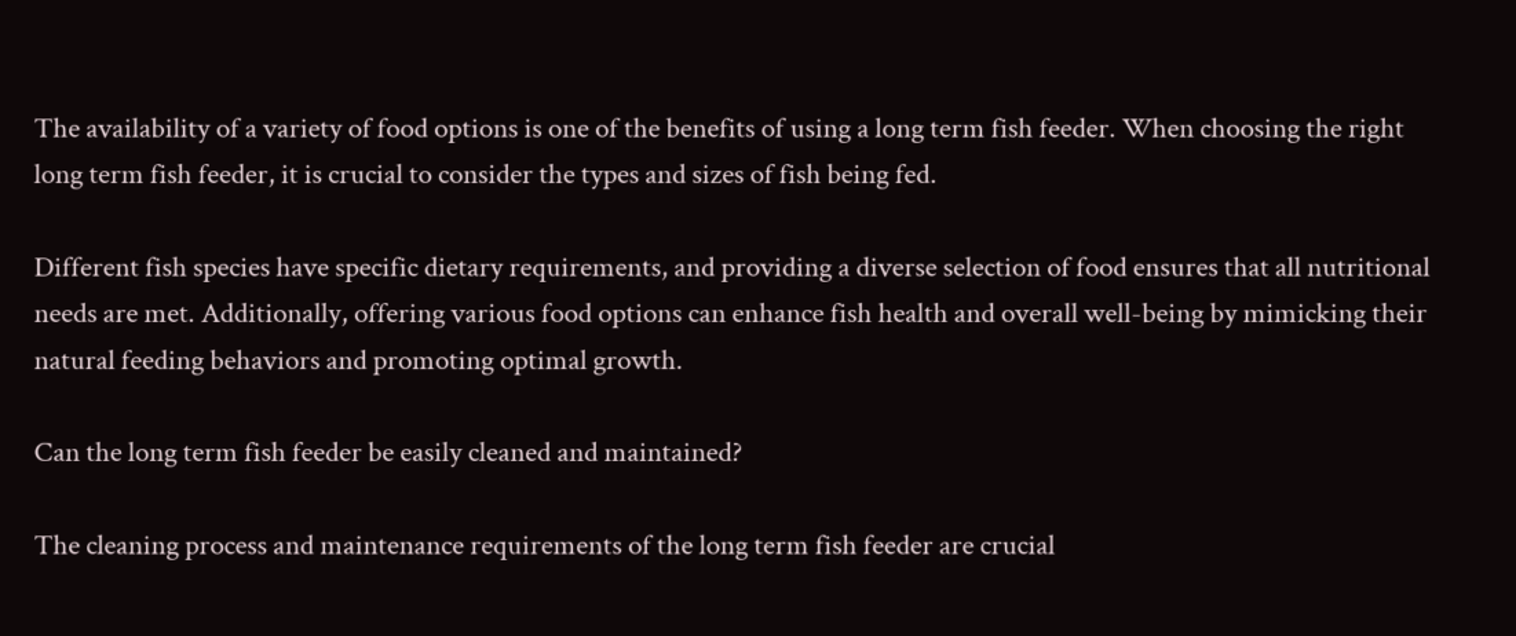The availability of a variety of food options is one of the benefits of using a long term fish feeder. When choosing the right long term fish feeder, it is crucial to consider the types and sizes of fish being fed.

Different fish species have specific dietary requirements, and providing a diverse selection of food ensures that all nutritional needs are met. Additionally, offering various food options can enhance fish health and overall well-being by mimicking their natural feeding behaviors and promoting optimal growth.

Can the long term fish feeder be easily cleaned and maintained?

The cleaning process and maintenance requirements of the long term fish feeder are crucial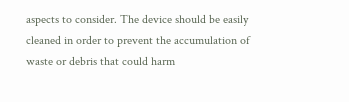aspects to consider. The device should be easily cleaned in order to prevent the accumulation of waste or debris that could harm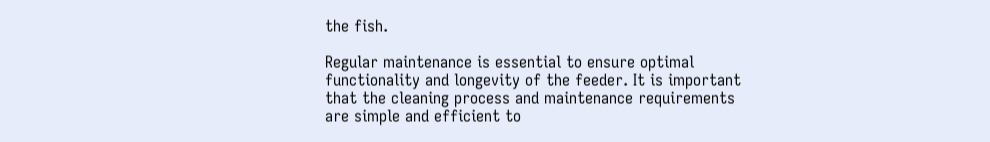the fish.

Regular maintenance is essential to ensure optimal functionality and longevity of the feeder. It is important that the cleaning process and maintenance requirements are simple and efficient to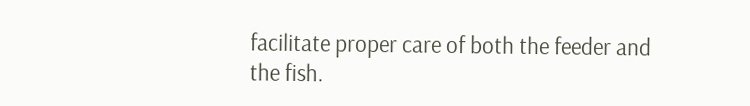facilitate proper care of both the feeder and the fish.